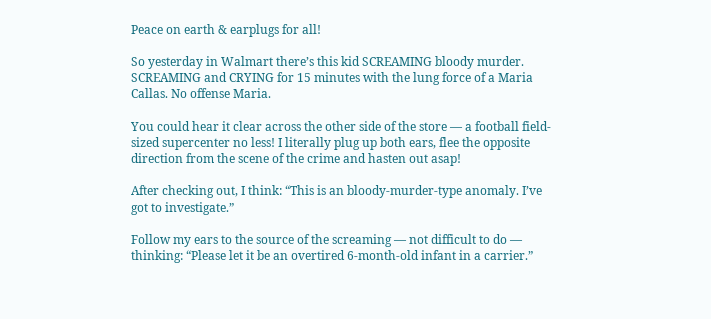Peace on earth & earplugs for all!

So yesterday in Walmart there’s this kid SCREAMING bloody murder. SCREAMING and CRYING for 15 minutes with the lung force of a Maria Callas. No offense Maria.

You could hear it clear across the other side of the store — a football field-sized supercenter no less! I literally plug up both ears, flee the opposite direction from the scene of the crime and hasten out asap!

After checking out, I think: “This is an bloody-murder-type anomaly. I’ve got to investigate.”

Follow my ears to the source of the screaming — not difficult to do — thinking: “Please let it be an overtired 6-month-old infant in a carrier.”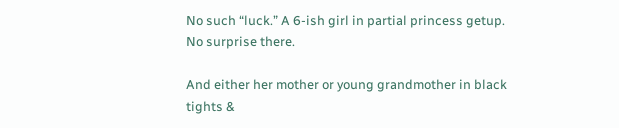No such “luck.” A 6-ish girl in partial princess getup. No surprise there.

And either her mother or young grandmother in black tights &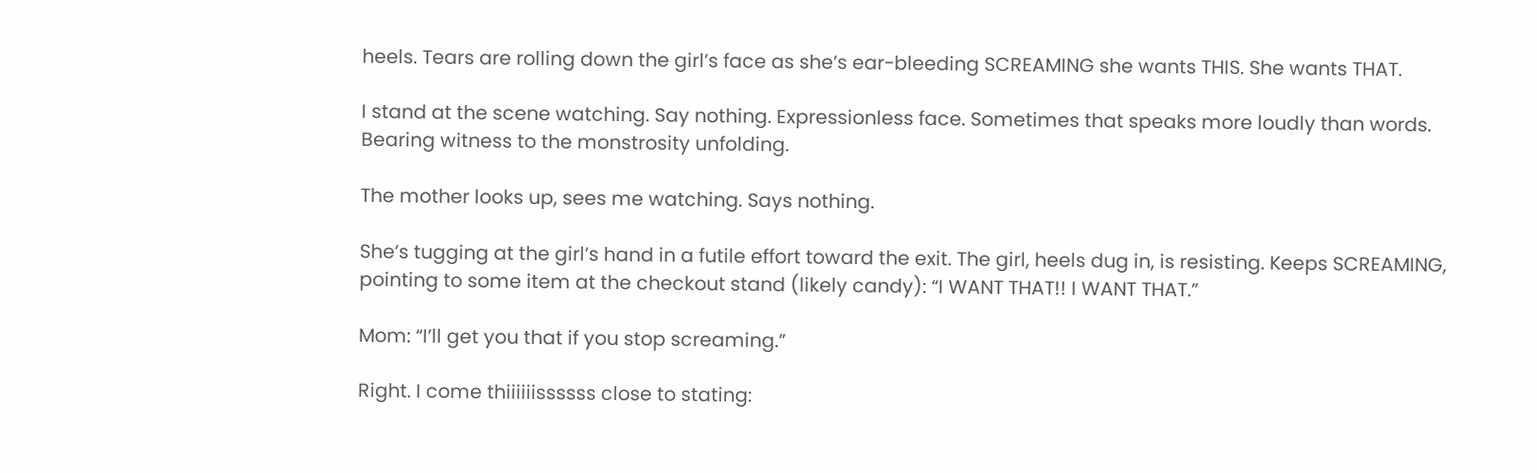heels. Tears are rolling down the girl’s face as she’s ear-bleeding SCREAMING she wants THIS. She wants THAT.

I stand at the scene watching. Say nothing. Expressionless face. Sometimes that speaks more loudly than words. Bearing witness to the monstrosity unfolding.

The mother looks up, sees me watching. Says nothing.

She’s tugging at the girl’s hand in a futile effort toward the exit. The girl, heels dug in, is resisting. Keeps SCREAMING, pointing to some item at the checkout stand (likely candy): “I WANT THAT!! I WANT THAT.”

Mom: “I’ll get you that if you stop screaming.”

Right. I come thiiiiiissssss close to stating: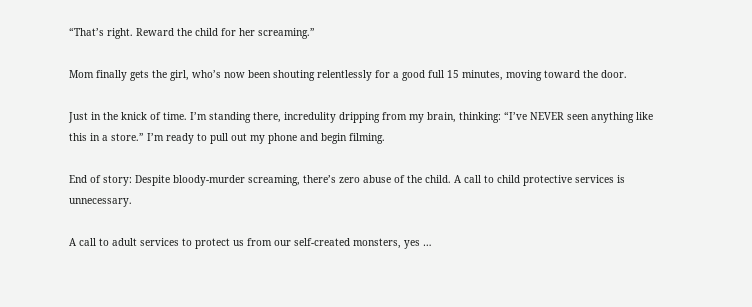“That’s right. Reward the child for her screaming.”

Mom finally gets the girl, who’s now been shouting relentlessly for a good full 15 minutes, moving toward the door.

Just in the knick of time. I’m standing there, incredulity dripping from my brain, thinking: “I’ve NEVER seen anything like this in a store.” I’m ready to pull out my phone and begin filming.

End of story: Despite bloody-murder screaming, there’s zero abuse of the child. A call to child protective services is unnecessary.

A call to adult services to protect us from our self-created monsters, yes …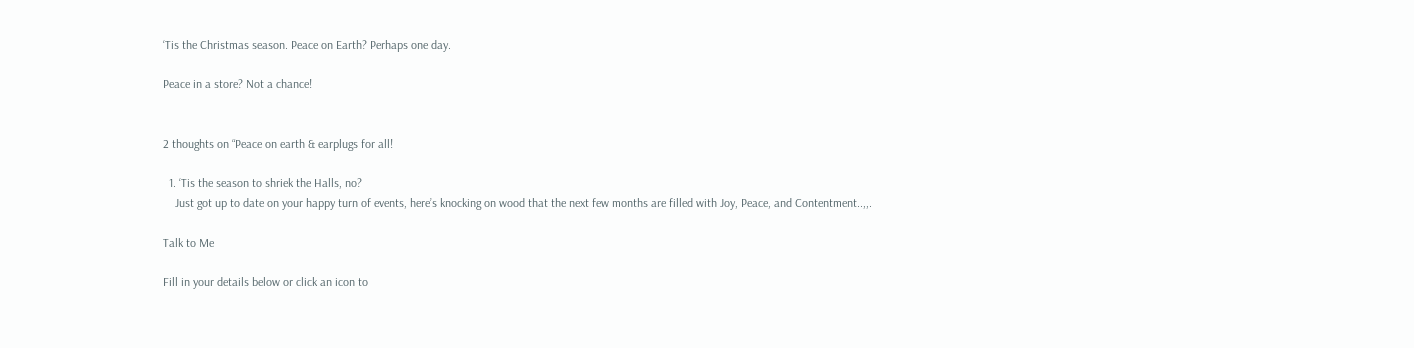‘Tis the Christmas season. Peace on Earth? Perhaps one day.

Peace in a store? Not a chance!


2 thoughts on “Peace on earth & earplugs for all!

  1. ‘Tis the season to shriek the Halls, no?
    Just got up to date on your happy turn of events, here’s knocking on wood that the next few months are filled with Joy, Peace, and Contentment..,,.

Talk to Me

Fill in your details below or click an icon to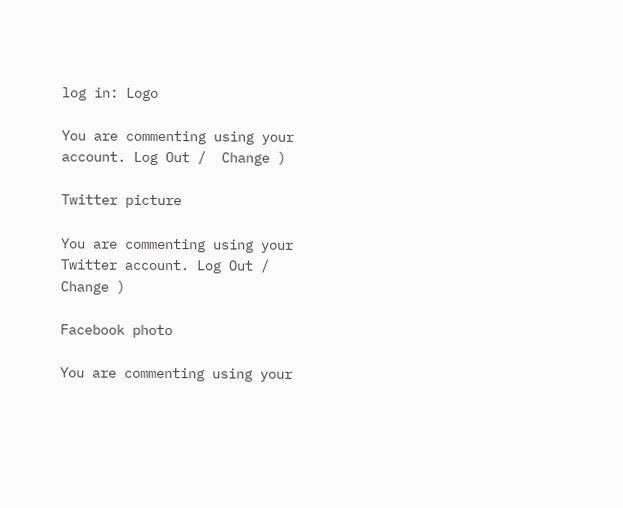log in: Logo

You are commenting using your account. Log Out /  Change )

Twitter picture

You are commenting using your Twitter account. Log Out /  Change )

Facebook photo

You are commenting using your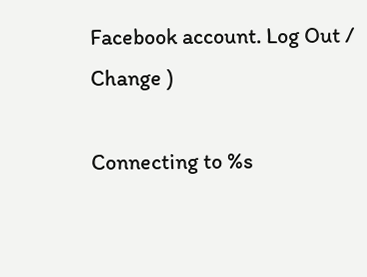Facebook account. Log Out /  Change )

Connecting to %s